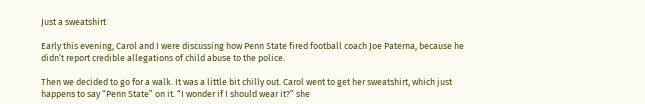Just a sweatshirt

Early this evening, Carol and I were discussing how Penn State fired football coach Joe Paterna, because he didn’t report credible allegations of child abuse to the police.

Then we decided to go for a walk. It was a little bit chilly out. Carol went to get her sweatshirt, which just happens to say “Penn State” on it. “I wonder if I should wear it?” she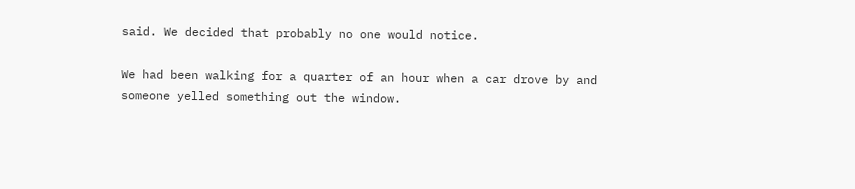said. We decided that probably no one would notice.

We had been walking for a quarter of an hour when a car drove by and someone yelled something out the window.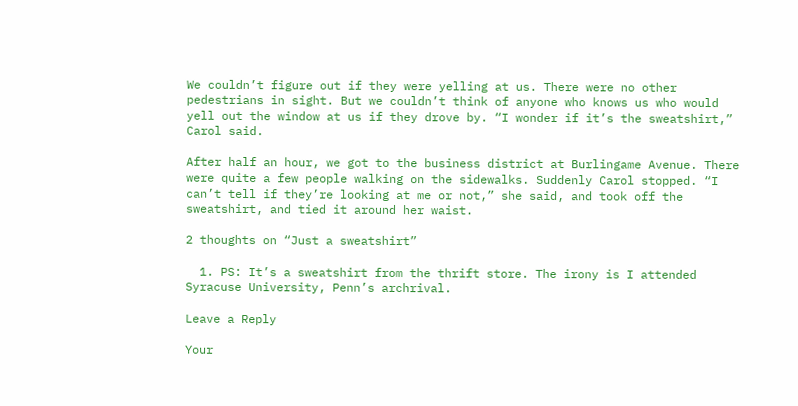We couldn’t figure out if they were yelling at us. There were no other pedestrians in sight. But we couldn’t think of anyone who knows us who would yell out the window at us if they drove by. “I wonder if it’s the sweatshirt,” Carol said.

After half an hour, we got to the business district at Burlingame Avenue. There were quite a few people walking on the sidewalks. Suddenly Carol stopped. “I can’t tell if they’re looking at me or not,” she said, and took off the sweatshirt, and tied it around her waist.

2 thoughts on “Just a sweatshirt”

  1. PS: It’s a sweatshirt from the thrift store. The irony is I attended Syracuse University, Penn’s archrival.

Leave a Reply

Your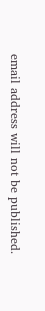email address will not be published.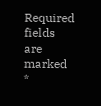Required fields are marked *